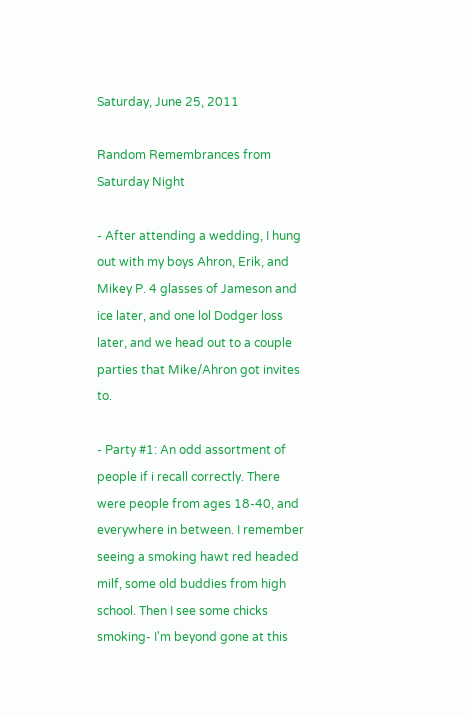Saturday, June 25, 2011

Random Remembrances from Saturday Night

- After attending a wedding, I hung out with my boys Ahron, Erik, and Mikey P. 4 glasses of Jameson and ice later, and one lol Dodger loss later, and we head out to a couple parties that Mike/Ahron got invites to.

- Party #1: An odd assortment of people if i recall correctly. There were people from ages 18-40, and everywhere in between. I remember seeing a smoking hawt red headed milf, some old buddies from high school. Then I see some chicks smoking- I'm beyond gone at this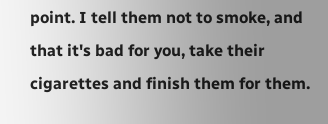point. I tell them not to smoke, and that it's bad for you, take their cigarettes and finish them for them.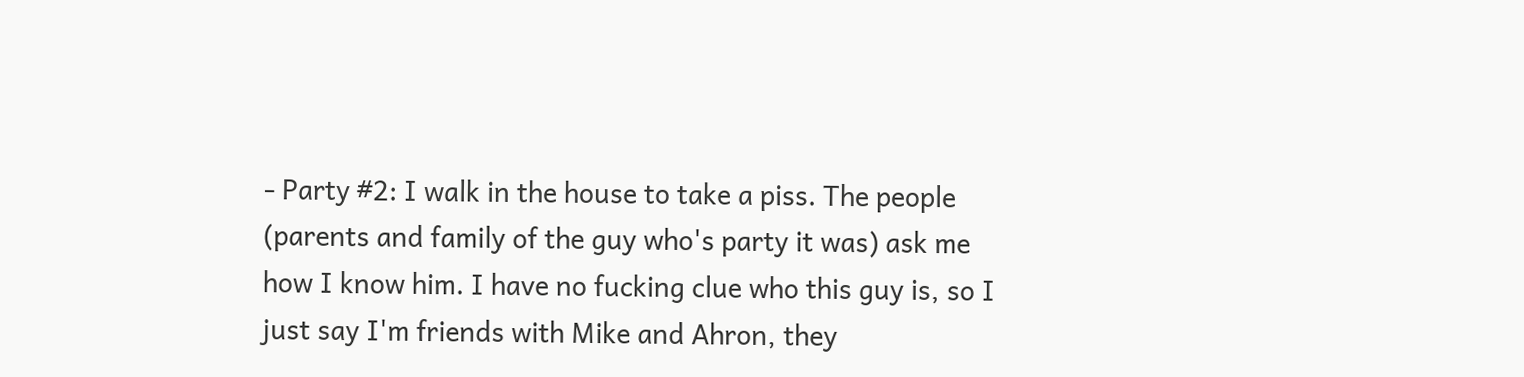- Party #2: I walk in the house to take a piss. The people (parents and family of the guy who's party it was) ask me how I know him. I have no fucking clue who this guy is, so I just say I'm friends with Mike and Ahron, they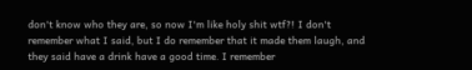don't know who they are, so now I'm like holy shit wtf?! I don't remember what I said, but I do remember that it made them laugh, and they said have a drink have a good time. I remember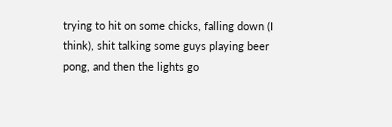trying to hit on some chicks, falling down (I think), shit talking some guys playing beer pong, and then the lights go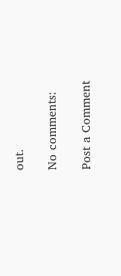out.

No comments:

Post a Comment